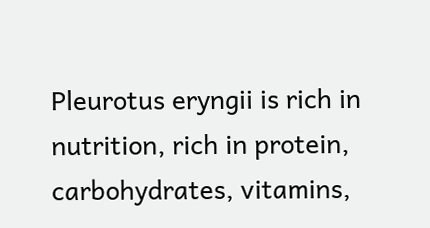Pleurotus eryngii is rich in nutrition, rich in protein, carbohydrates, vitamins,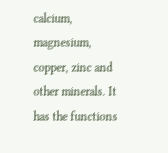calcium, magnesium, copper, zinc and other minerals. It has the functions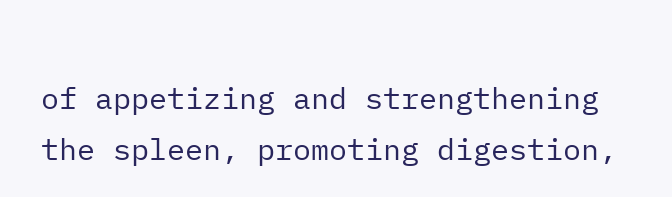of appetizing and strengthening the spleen, promoting digestion,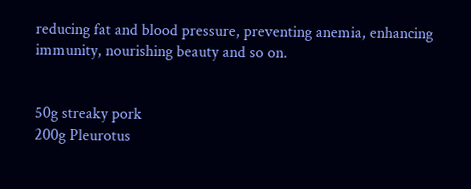reducing fat and blood pressure, preventing anemia, enhancing immunity, nourishing beauty and so on.


50g streaky pork
200g Pleurotus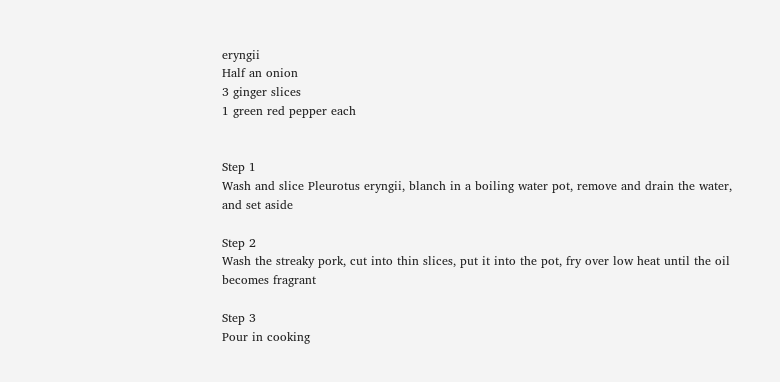eryngii
Half an onion
3 ginger slices
1 green red pepper each


Step 1
Wash and slice Pleurotus eryngii, blanch in a boiling water pot, remove and drain the water, and set aside

Step 2
Wash the streaky pork, cut into thin slices, put it into the pot, fry over low heat until the oil becomes fragrant

Step 3
Pour in cooking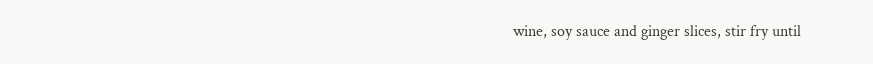wine, soy sauce and ginger slices, stir fry until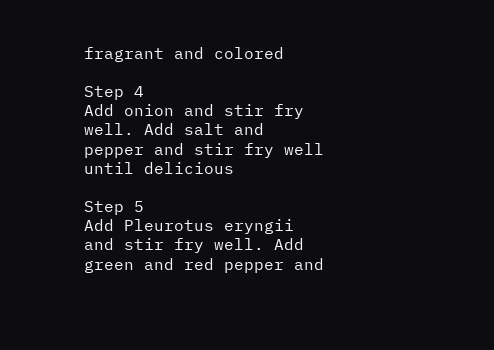fragrant and colored

Step 4
Add onion and stir fry well. Add salt and pepper and stir fry well until delicious

Step 5
Add Pleurotus eryngii and stir fry well. Add green and red pepper and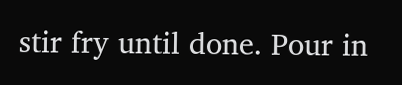stir fry until done. Pour in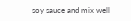soy sauce and mix well